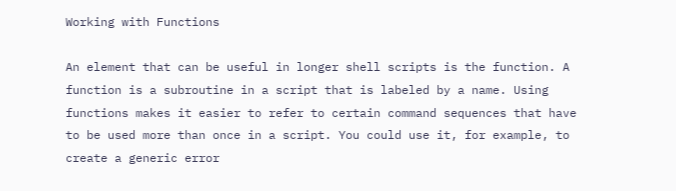Working with Functions

An element that can be useful in longer shell scripts is the function. A function is a subroutine in a script that is labeled by a name. Using functions makes it easier to refer to certain command sequences that have to be used more than once in a script. You could use it, for example, to create a generic error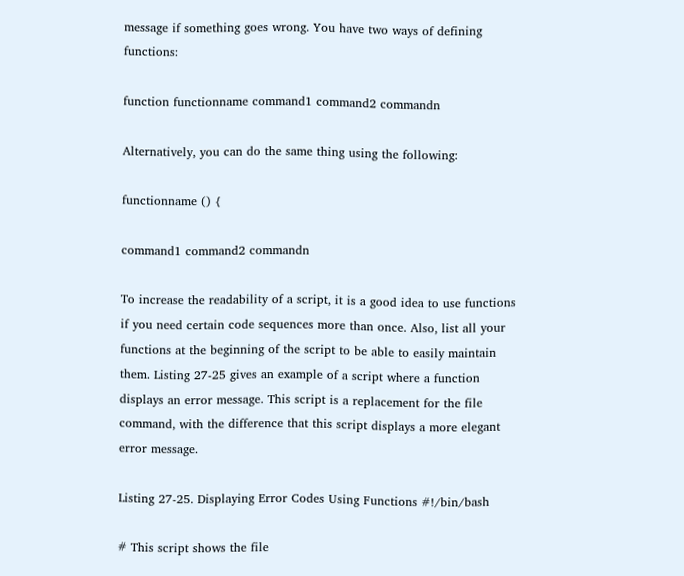message if something goes wrong. You have two ways of defining functions:

function functionname command1 command2 commandn

Alternatively, you can do the same thing using the following:

functionname () {

command1 command2 commandn

To increase the readability of a script, it is a good idea to use functions if you need certain code sequences more than once. Also, list all your functions at the beginning of the script to be able to easily maintain them. Listing 27-25 gives an example of a script where a function displays an error message. This script is a replacement for the file command, with the difference that this script displays a more elegant error message.

Listing 27-25. Displaying Error Codes Using Functions #!/bin/bash

# This script shows the file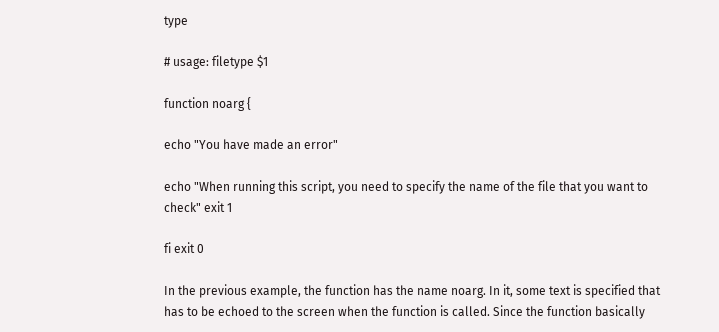type

# usage: filetype $1

function noarg {

echo "You have made an error"

echo "When running this script, you need to specify the name of the file that you want to check" exit 1

fi exit 0

In the previous example, the function has the name noarg. In it, some text is specified that has to be echoed to the screen when the function is called. Since the function basically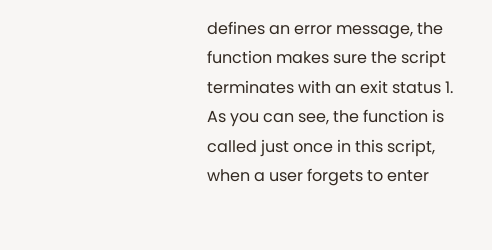defines an error message, the function makes sure the script terminates with an exit status 1. As you can see, the function is called just once in this script, when a user forgets to enter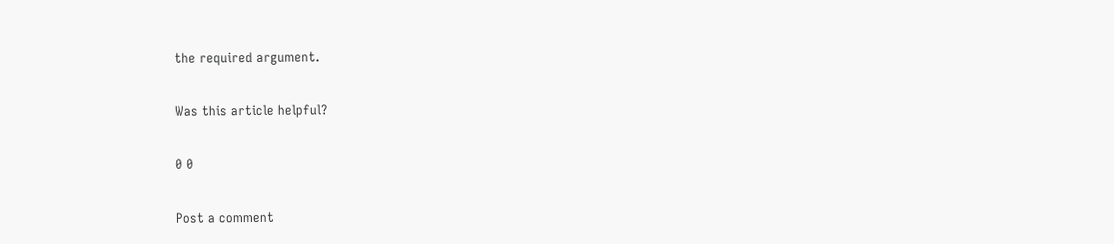the required argument.

Was this article helpful?

0 0

Post a comment